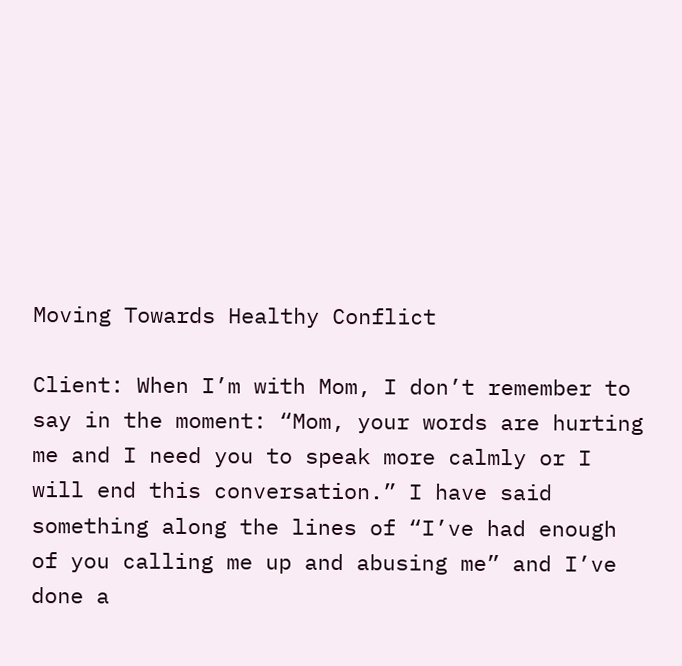Moving Towards Healthy Conflict

Client: When I’m with Mom, I don’t remember to say in the moment: “Mom, your words are hurting me and I need you to speak more calmly or I will end this conversation.” I have said something along the lines of “I’ve had enough of you calling me up and abusing me” and I’ve done a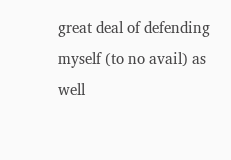great deal of defending myself (to no avail) as well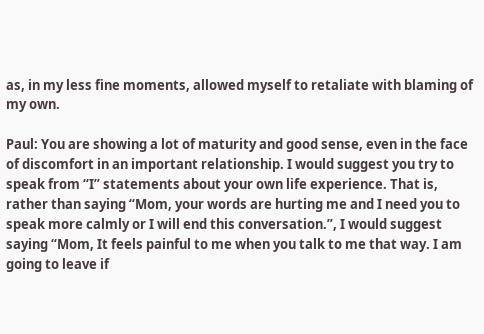as, in my less fine moments, allowed myself to retaliate with blaming of my own.

Paul: You are showing a lot of maturity and good sense, even in the face of discomfort in an important relationship. I would suggest you try to speak from “I” statements about your own life experience. That is, rather than saying “Mom, your words are hurting me and I need you to speak more calmly or I will end this conversation.”, I would suggest saying “Mom, It feels painful to me when you talk to me that way. I am going to leave if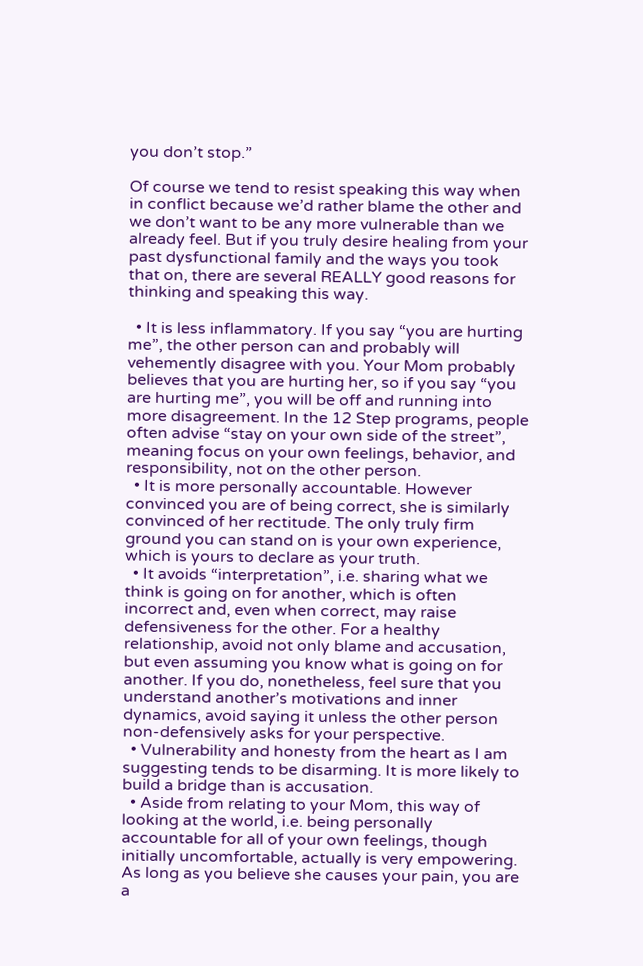you don’t stop.”

Of course we tend to resist speaking this way when in conflict because we’d rather blame the other and we don’t want to be any more vulnerable than we already feel. But if you truly desire healing from your past dysfunctional family and the ways you took that on, there are several REALLY good reasons for thinking and speaking this way.

  • It is less inflammatory. If you say “you are hurting me”, the other person can and probably will vehemently disagree with you. Your Mom probably believes that you are hurting her, so if you say “you are hurting me”, you will be off and running into more disagreement. In the 12 Step programs, people often advise “stay on your own side of the street”, meaning focus on your own feelings, behavior, and responsibility, not on the other person.
  • It is more personally accountable. However convinced you are of being correct, she is similarly convinced of her rectitude. The only truly firm ground you can stand on is your own experience, which is yours to declare as your truth.
  • It avoids “interpretation”, i.e. sharing what we think is going on for another, which is often incorrect and, even when correct, may raise defensiveness for the other. For a healthy relationship, avoid not only blame and accusation, but even assuming you know what is going on for another. If you do, nonetheless, feel sure that you understand another’s motivations and inner dynamics, avoid saying it unless the other person non-defensively asks for your perspective.
  • Vulnerability and honesty from the heart as I am suggesting tends to be disarming. It is more likely to build a bridge than is accusation.
  • Aside from relating to your Mom, this way of looking at the world, i.e. being personally accountable for all of your own feelings, though initially uncomfortable, actually is very empowering. As long as you believe she causes your pain, you are a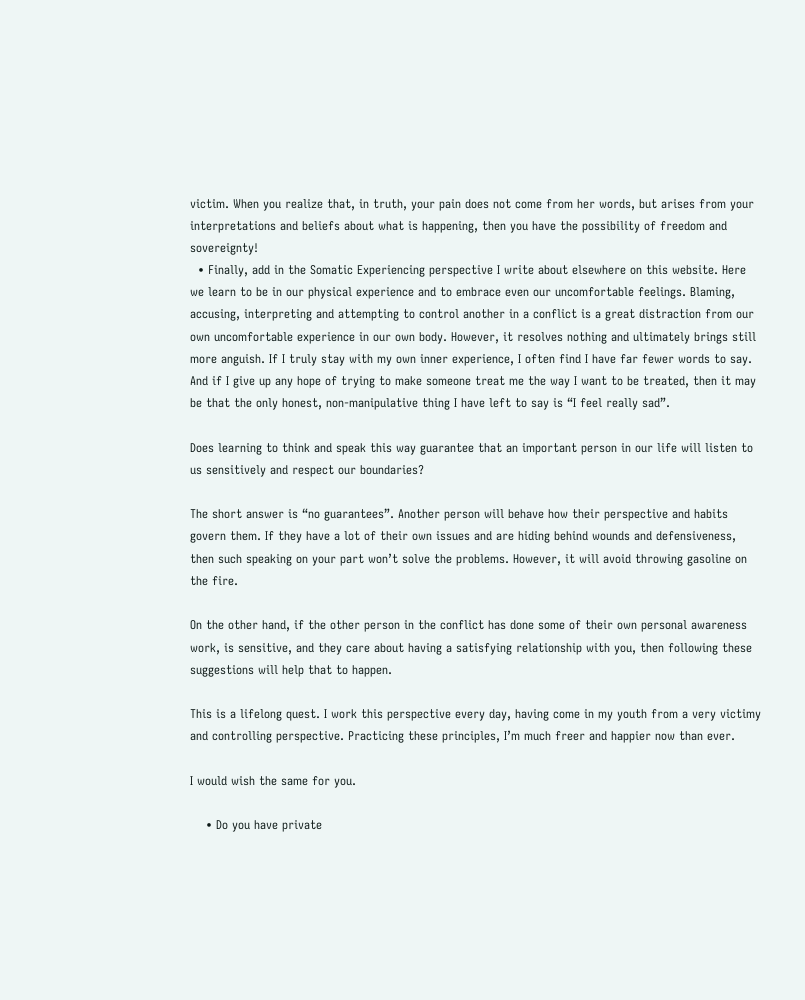victim. When you realize that, in truth, your pain does not come from her words, but arises from your interpretations and beliefs about what is happening, then you have the possibility of freedom and sovereignty!
  • Finally, add in the Somatic Experiencing perspective I write about elsewhere on this website. Here we learn to be in our physical experience and to embrace even our uncomfortable feelings. Blaming, accusing, interpreting and attempting to control another in a conflict is a great distraction from our own uncomfortable experience in our own body. However, it resolves nothing and ultimately brings still more anguish. If I truly stay with my own inner experience, I often find I have far fewer words to say. And if I give up any hope of trying to make someone treat me the way I want to be treated, then it may be that the only honest, non-manipulative thing I have left to say is “I feel really sad”.

Does learning to think and speak this way guarantee that an important person in our life will listen to us sensitively and respect our boundaries?

The short answer is “no guarantees”. Another person will behave how their perspective and habits govern them. If they have a lot of their own issues and are hiding behind wounds and defensiveness, then such speaking on your part won’t solve the problems. However, it will avoid throwing gasoline on the fire.

On the other hand, if the other person in the conflict has done some of their own personal awareness work, is sensitive, and they care about having a satisfying relationship with you, then following these suggestions will help that to happen.

This is a lifelong quest. I work this perspective every day, having come in my youth from a very victimy and controlling perspective. Practicing these principles, I’m much freer and happier now than ever.

I would wish the same for you.

    • Do you have private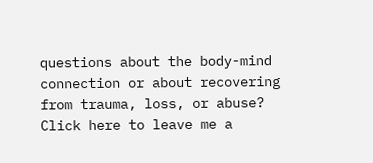questions about the body-mind connection or about recovering from trauma, loss, or abuse? Click here to leave me a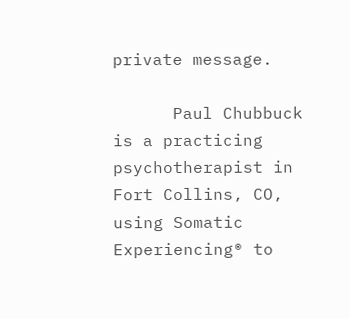private message.

      Paul Chubbuck is a practicing psychotherapist in Fort Collins, CO, using Somatic Experiencing® to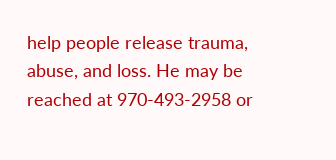help people release trauma, abuse, and loss. He may be reached at 970-493-2958 or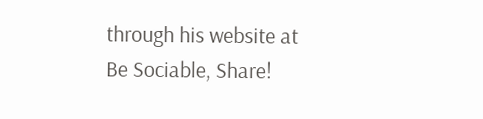through his website at
Be Sociable, Share!